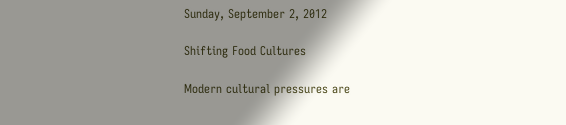Sunday, September 2, 2012

Shifting Food Cultures

Modern cultural pressures are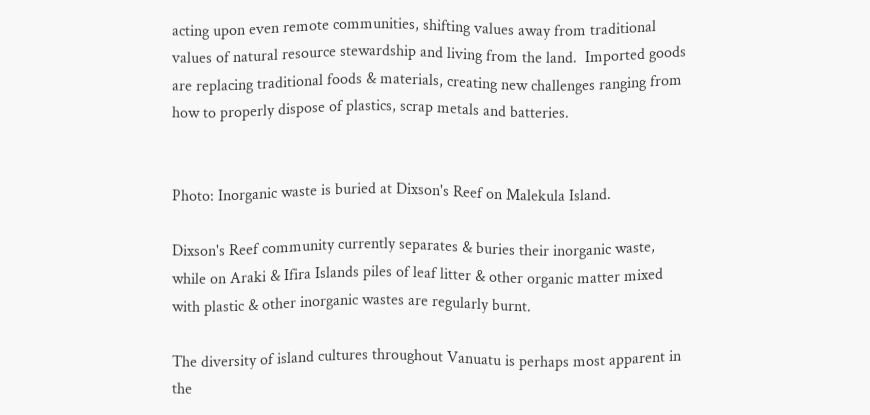acting upon even remote communities, shifting values away from traditional values of natural resource stewardship and living from the land.  Imported goods are replacing traditional foods & materials, creating new challenges ranging from how to properly dispose of plastics, scrap metals and batteries.


Photo: Inorganic waste is buried at Dixson's Reef on Malekula Island.

Dixson's Reef community currently separates & buries their inorganic waste, while on Araki & Ifira Islands piles of leaf litter & other organic matter mixed with plastic & other inorganic wastes are regularly burnt.

The diversity of island cultures throughout Vanuatu is perhaps most apparent in the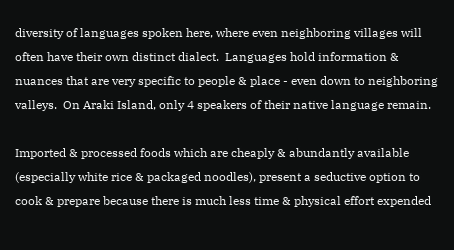diversity of languages spoken here, where even neighboring villages will often have their own distinct dialect.  Languages hold information & nuances that are very specific to people & place - even down to neighboring valleys.  On Araki Island, only 4 speakers of their native language remain.

Imported & processed foods which are cheaply & abundantly available (especially white rice & packaged noodles), present a seductive option to cook & prepare because there is much less time & physical effort expended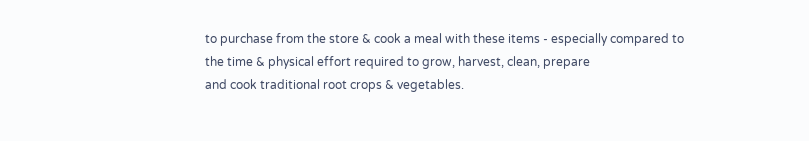to purchase from the store & cook a meal with these items - especially compared to the time & physical effort required to grow, harvest, clean, prepare
and cook traditional root crops & vegetables.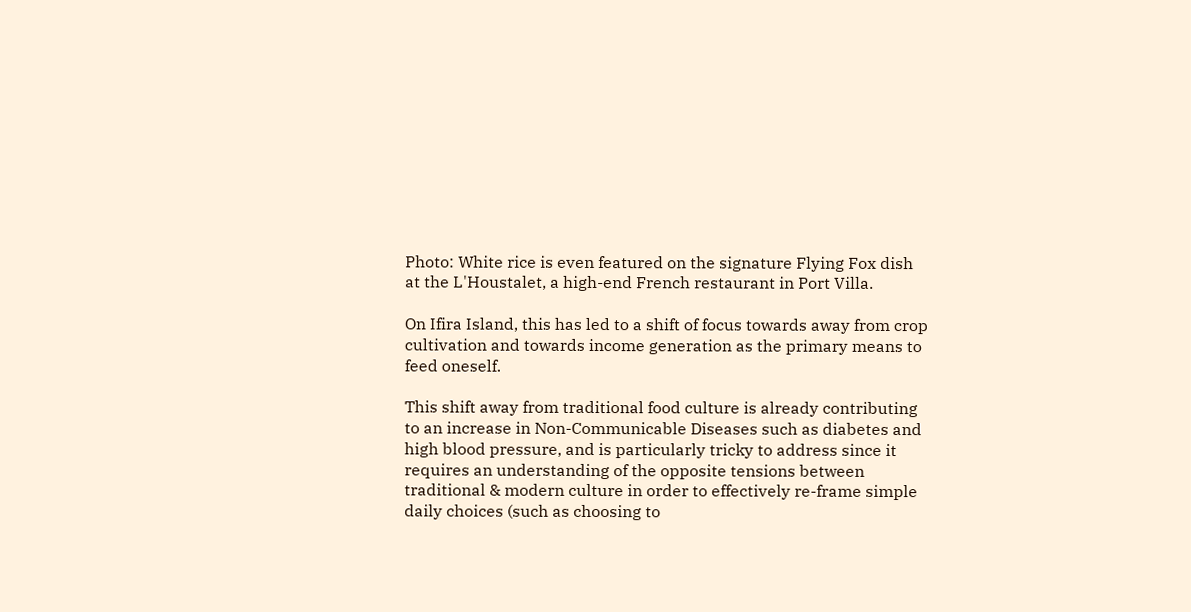Photo: White rice is even featured on the signature Flying Fox dish at the L'Houstalet, a high-end French restaurant in Port Villa.

On Ifira Island, this has led to a shift of focus towards away from crop cultivation and towards income generation as the primary means to feed oneself.

This shift away from traditional food culture is already contributing to an increase in Non-Communicable Diseases such as diabetes and high blood pressure, and is particularly tricky to address since it requires an understanding of the opposite tensions between traditional & modern culture in order to effectively re-frame simple daily choices (such as choosing to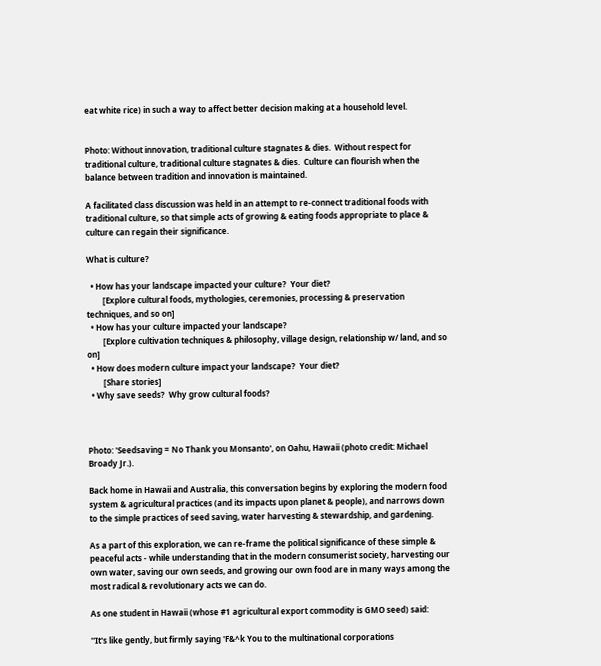eat white rice) in such a way to affect better decision making at a household level.


Photo: Without innovation, traditional culture stagnates & dies.  Without respect for traditional culture, traditional culture stagnates & dies.  Culture can flourish when the balance between tradition and innovation is maintained.

A facilitated class discussion was held in an attempt to re-connect traditional foods with traditional culture, so that simple acts of growing & eating foods appropriate to place & culture can regain their significance.

What is culture?

  • How has your landscape impacted your culture?  Your diet?
        [Explore cultural foods, mythologies, ceremonies, processing & preservation techniques, and so on]
  • How has your culture impacted your landscape?
        [Explore cultivation techniques & philosophy, village design, relationship w/ land, and so on]
  • How does modern culture impact your landscape?  Your diet?
        [Share stories]
  • Why save seeds?  Why grow cultural foods?



Photo: 'Seedsaving = No Thank you Monsanto', on Oahu, Hawaii (photo credit: Michael Broady Jr.).

Back home in Hawaii and Australia, this conversation begins by exploring the modern food system & agricultural practices (and its impacts upon planet & people), and narrows down to the simple practices of seed saving, water harvesting & stewardship, and gardening.

As a part of this exploration, we can re-frame the political significance of these simple & peaceful acts - while understanding that in the modern consumerist society, harvesting our own water, saving our own seeds, and growing our own food are in many ways among the most radical & revolutionary acts we can do.

As one student in Hawaii (whose #1 agricultural export commodity is GMO seed) said:

''It's like gently, but firmly saying 'F&^k You to the multinational corporations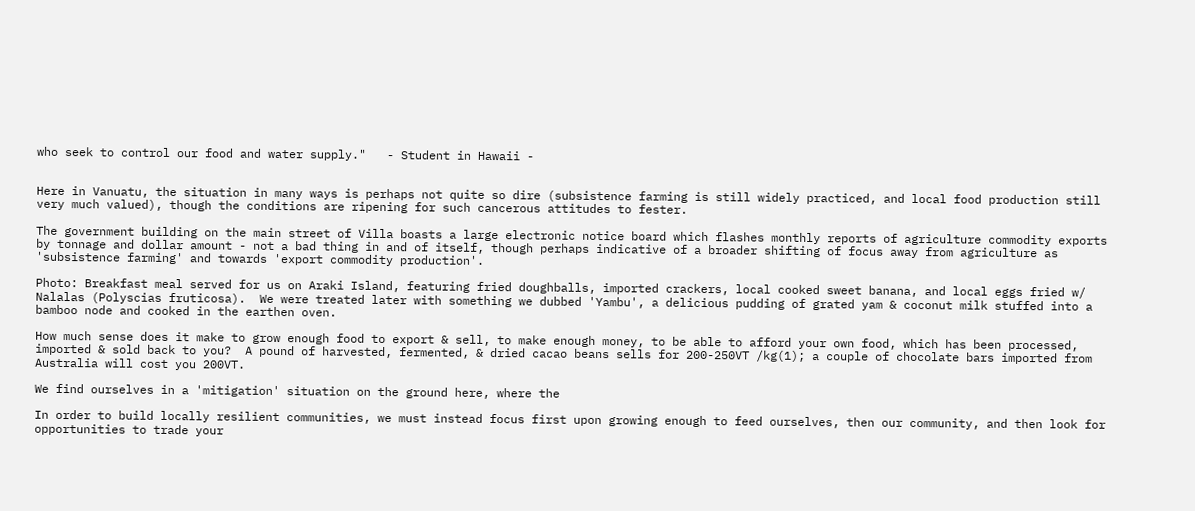who seek to control our food and water supply."   - Student in Hawaii -


Here in Vanuatu, the situation in many ways is perhaps not quite so dire (subsistence farming is still widely practiced, and local food production still very much valued), though the conditions are ripening for such cancerous attitudes to fester.

The government building on the main street of Villa boasts a large electronic notice board which flashes monthly reports of agriculture commodity exports by tonnage and dollar amount - not a bad thing in and of itself, though perhaps indicative of a broader shifting of focus away from agriculture as 'subsistence farming' and towards 'export commodity production'.

Photo: Breakfast meal served for us on Araki Island, featuring fried doughballs, imported crackers, local cooked sweet banana, and local eggs fried w/ Nalalas (Polyscias fruticosa).  We were treated later with something we dubbed 'Yambu', a delicious pudding of grated yam & coconut milk stuffed into a bamboo node and cooked in the earthen oven.

How much sense does it make to grow enough food to export & sell, to make enough money, to be able to afford your own food, which has been processed, imported & sold back to you?  A pound of harvested, fermented, & dried cacao beans sells for 200-250VT /kg(1); a couple of chocolate bars imported from Australia will cost you 200VT.

We find ourselves in a 'mitigation' situation on the ground here, where the

In order to build locally resilient communities, we must instead focus first upon growing enough to feed ourselves, then our community, and then look for opportunities to trade your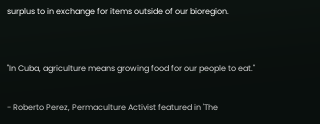surplus to in exchange for items outside of our bioregion.


"In Cuba, agriculture means growing food for our people to eat."

- Roberto Perez, Permaculture Activist featured in 'The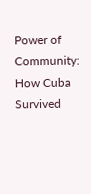Power of Community: How Cuba Survived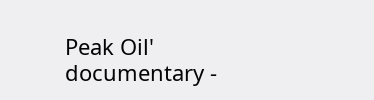Peak Oil' documentary -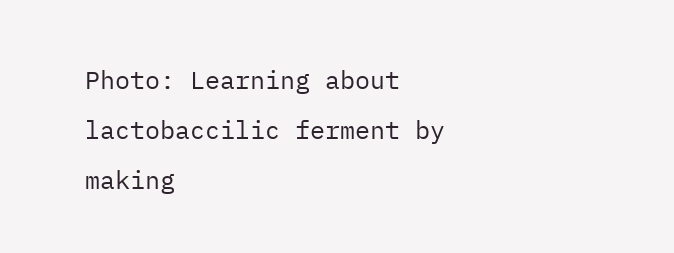Photo: Learning about lactobaccilic ferment by making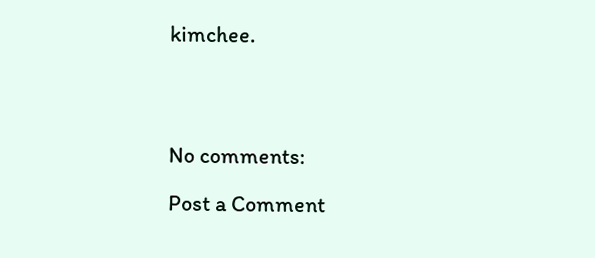kimchee.




No comments:

Post a Comment